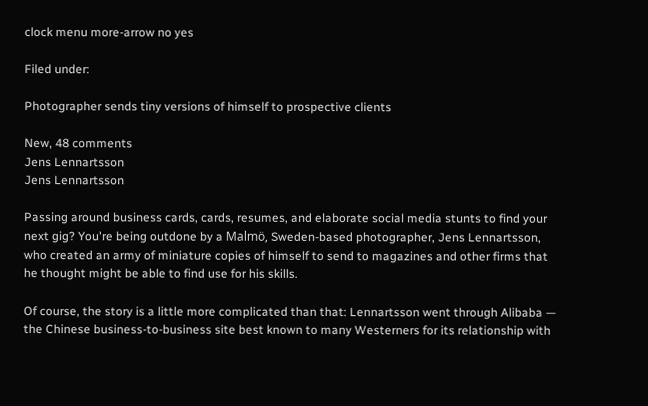clock menu more-arrow no yes

Filed under:

Photographer sends tiny versions of himself to prospective clients

New, 48 comments
Jens Lennartsson
Jens Lennartsson

Passing around business cards, cards, resumes, and elaborate social media stunts to find your next gig? You're being outdone by a Malmö, Sweden-based photographer, Jens Lennartsson, who created an army of miniature copies of himself to send to magazines and other firms that he thought might be able to find use for his skills.

Of course, the story is a little more complicated than that: Lennartsson went through Alibaba — the Chinese business-to-business site best known to many Westerners for its relationship with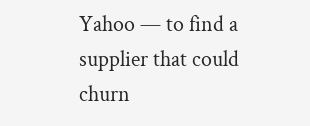Yahoo — to find a supplier that could churn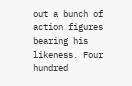out a bunch of action figures bearing his likeness. Four hundred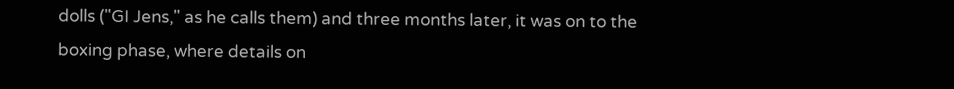dolls ("GI Jens," as he calls them) and three months later, it was on to the boxing phase, where details on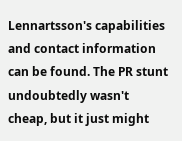Lennartsson's capabilities and contact information can be found. The PR stunt undoubtedly wasn't cheap, but it just might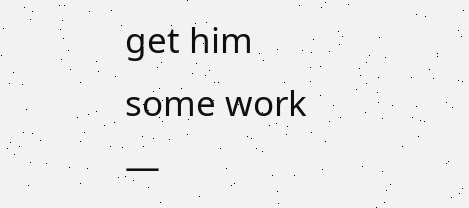get him some work —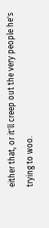either that, or it'll creep out the very people he's trying to woo.